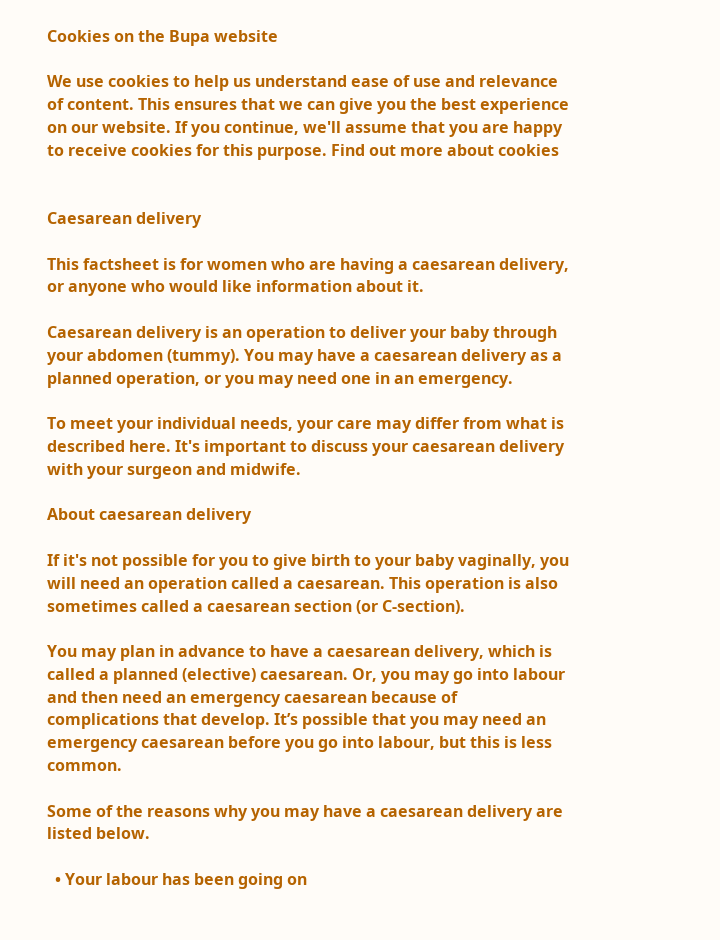Cookies on the Bupa website

We use cookies to help us understand ease of use and relevance of content. This ensures that we can give you the best experience on our website. If you continue, we'll assume that you are happy to receive cookies for this purpose. Find out more about cookies


Caesarean delivery

This factsheet is for women who are having a caesarean delivery, or anyone who would like information about it.

Caesarean delivery is an operation to deliver your baby through your abdomen (tummy). You may have a caesarean delivery as a planned operation, or you may need one in an emergency.

To meet your individual needs, your care may differ from what is described here. It's important to discuss your caesarean delivery with your surgeon and midwife.

About caesarean delivery

If it's not possible for you to give birth to your baby vaginally, you will need an operation called a caesarean. This operation is also sometimes called a caesarean section (or C-section).

You may plan in advance to have a caesarean delivery, which is called a planned (elective) caesarean. Or, you may go into labour and then need an emergency caesarean because of complications that develop. It’s possible that you may need an emergency caesarean before you go into labour, but this is less common.

Some of the reasons why you may have a caesarean delivery are listed below.

  • Your labour has been going on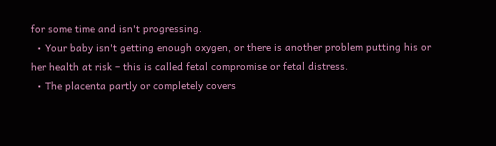for some time and isn't progressing.
  • Your baby isn't getting enough oxygen, or there is another problem putting his or her health at risk – this is called fetal compromise or fetal distress.
  • The placenta partly or completely covers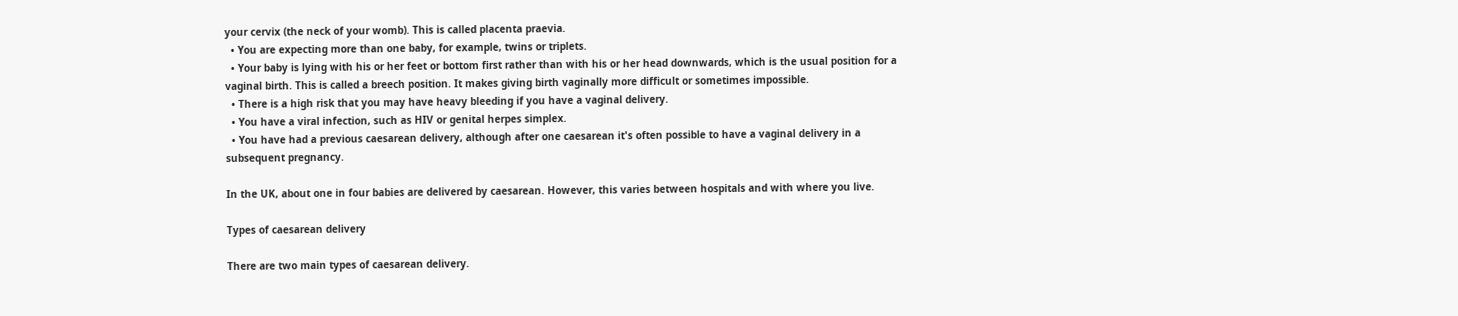your cervix (the neck of your womb). This is called placenta praevia.
  • You are expecting more than one baby, for example, twins or triplets.
  • Your baby is lying with his or her feet or bottom first rather than with his or her head downwards, which is the usual position for a vaginal birth. This is called a breech position. It makes giving birth vaginally more difficult or sometimes impossible.
  • There is a high risk that you may have heavy bleeding if you have a vaginal delivery.
  • You have a viral infection, such as HIV or genital herpes simplex.
  • You have had a previous caesarean delivery, although after one caesarean it's often possible to have a vaginal delivery in a subsequent pregnancy.

In the UK, about one in four babies are delivered by caesarean. However, this varies between hospitals and with where you live.

Types of caesarean delivery

There are two main types of caesarean delivery.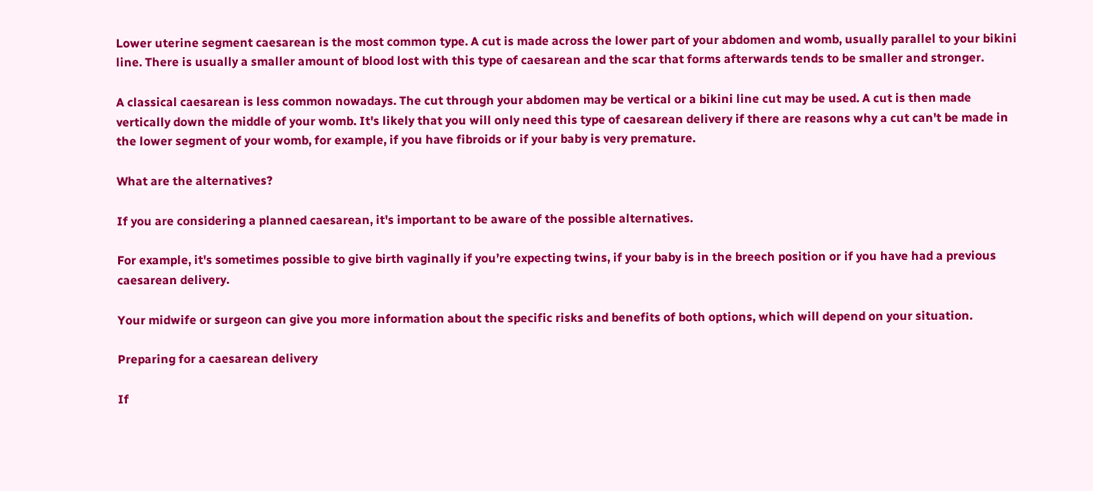Lower uterine segment caesarean is the most common type. A cut is made across the lower part of your abdomen and womb, usually parallel to your bikini line. There is usually a smaller amount of blood lost with this type of caesarean and the scar that forms afterwards tends to be smaller and stronger.

A classical caesarean is less common nowadays. The cut through your abdomen may be vertical or a bikini line cut may be used. A cut is then made vertically down the middle of your womb. It's likely that you will only need this type of caesarean delivery if there are reasons why a cut can't be made in the lower segment of your womb, for example, if you have fibroids or if your baby is very premature.

What are the alternatives?

If you are considering a planned caesarean, it's important to be aware of the possible alternatives.

For example, it's sometimes possible to give birth vaginally if you’re expecting twins, if your baby is in the breech position or if you have had a previous caesarean delivery.

Your midwife or surgeon can give you more information about the specific risks and benefits of both options, which will depend on your situation.

Preparing for a caesarean delivery

If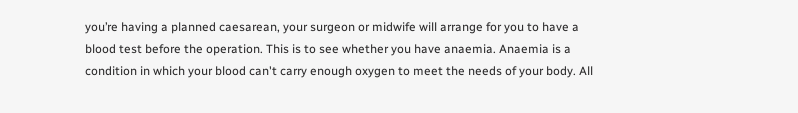you’re having a planned caesarean, your surgeon or midwife will arrange for you to have a blood test before the operation. This is to see whether you have anaemia. Anaemia is a condition in which your blood can't carry enough oxygen to meet the needs of your body. All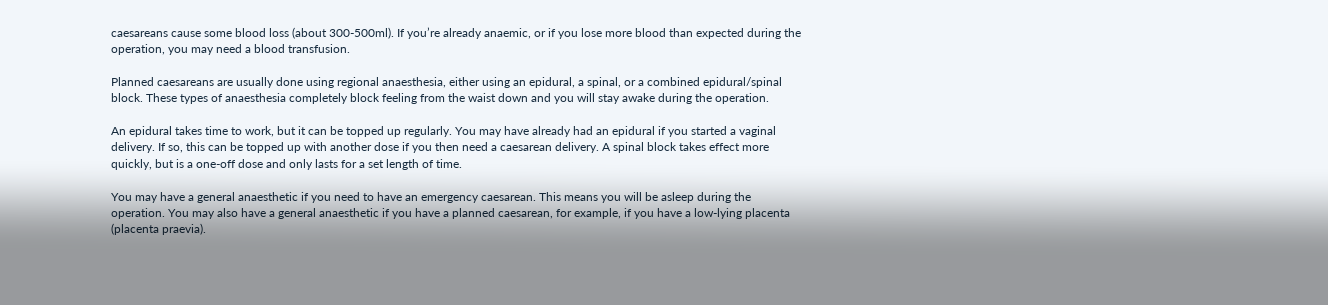caesareans cause some blood loss (about 300-500ml). If you’re already anaemic, or if you lose more blood than expected during the operation, you may need a blood transfusion.

Planned caesareans are usually done using regional anaesthesia, either using an epidural, a spinal, or a combined epidural/spinal block. These types of anaesthesia completely block feeling from the waist down and you will stay awake during the operation.

An epidural takes time to work, but it can be topped up regularly. You may have already had an epidural if you started a vaginal delivery. If so, this can be topped up with another dose if you then need a caesarean delivery. A spinal block takes effect more quickly, but is a one-off dose and only lasts for a set length of time.

You may have a general anaesthetic if you need to have an emergency caesarean. This means you will be asleep during the operation. You may also have a general anaesthetic if you have a planned caesarean, for example, if you have a low-lying placenta (placenta praevia).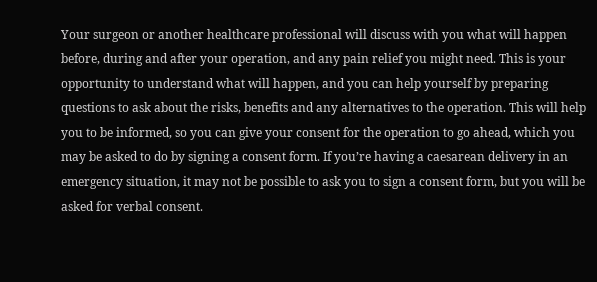Your surgeon or another healthcare professional will discuss with you what will happen before, during and after your operation, and any pain relief you might need. This is your opportunity to understand what will happen, and you can help yourself by preparing questions to ask about the risks, benefits and any alternatives to the operation. This will help you to be informed, so you can give your consent for the operation to go ahead, which you may be asked to do by signing a consent form. If you’re having a caesarean delivery in an emergency situation, it may not be possible to ask you to sign a consent form, but you will be asked for verbal consent.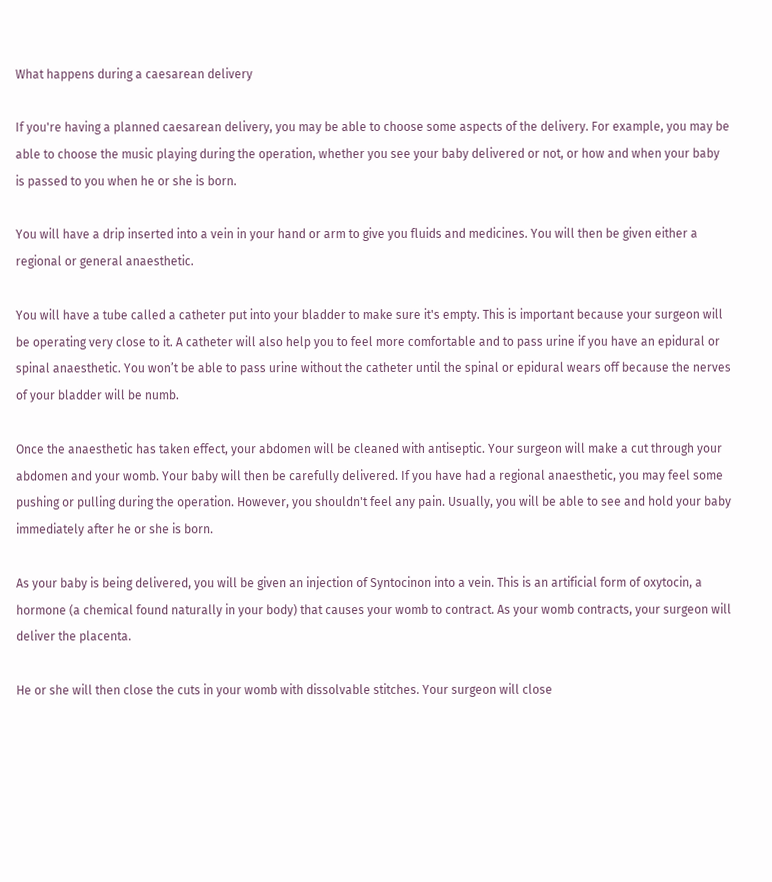What happens during a caesarean delivery

If you're having a planned caesarean delivery, you may be able to choose some aspects of the delivery. For example, you may be able to choose the music playing during the operation, whether you see your baby delivered or not, or how and when your baby is passed to you when he or she is born.

You will have a drip inserted into a vein in your hand or arm to give you fluids and medicines. You will then be given either a regional or general anaesthetic.

You will have a tube called a catheter put into your bladder to make sure it's empty. This is important because your surgeon will be operating very close to it. A catheter will also help you to feel more comfortable and to pass urine if you have an epidural or spinal anaesthetic. You won’t be able to pass urine without the catheter until the spinal or epidural wears off because the nerves of your bladder will be numb.

Once the anaesthetic has taken effect, your abdomen will be cleaned with antiseptic. Your surgeon will make a cut through your abdomen and your womb. Your baby will then be carefully delivered. If you have had a regional anaesthetic, you may feel some pushing or pulling during the operation. However, you shouldn't feel any pain. Usually, you will be able to see and hold your baby immediately after he or she is born.

As your baby is being delivered, you will be given an injection of Syntocinon into a vein. This is an artificial form of oxytocin, a hormone (a chemical found naturally in your body) that causes your womb to contract. As your womb contracts, your surgeon will deliver the placenta.

He or she will then close the cuts in your womb with dissolvable stitches. Your surgeon will close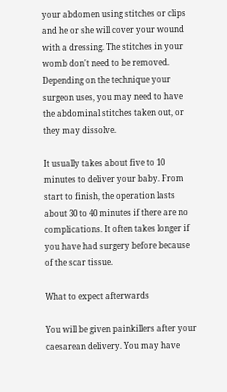your abdomen using stitches or clips and he or she will cover your wound with a dressing. The stitches in your womb don't need to be removed. Depending on the technique your surgeon uses, you may need to have the abdominal stitches taken out, or they may dissolve.

It usually takes about five to 10 minutes to deliver your baby. From start to finish, the operation lasts about 30 to 40 minutes if there are no complications. It often takes longer if you have had surgery before because of the scar tissue.

What to expect afterwards

You will be given painkillers after your caesarean delivery. You may have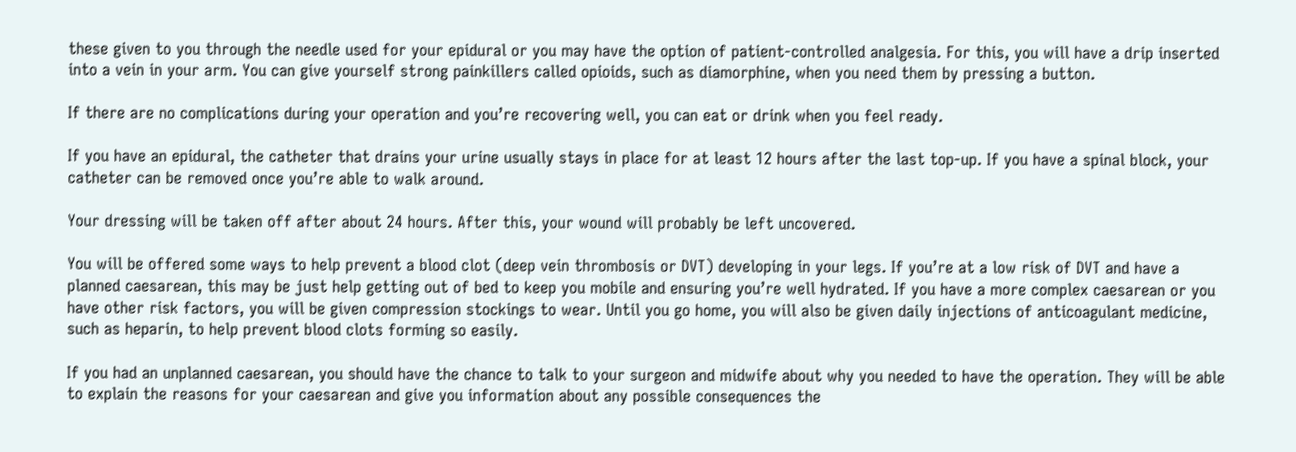these given to you through the needle used for your epidural or you may have the option of patient-controlled analgesia. For this, you will have a drip inserted into a vein in your arm. You can give yourself strong painkillers called opioids, such as diamorphine, when you need them by pressing a button.

If there are no complications during your operation and you’re recovering well, you can eat or drink when you feel ready.

If you have an epidural, the catheter that drains your urine usually stays in place for at least 12 hours after the last top-up. If you have a spinal block, your catheter can be removed once you’re able to walk around.

Your dressing will be taken off after about 24 hours. After this, your wound will probably be left uncovered.

You will be offered some ways to help prevent a blood clot (deep vein thrombosis or DVT) developing in your legs. If you’re at a low risk of DVT and have a planned caesarean, this may be just help getting out of bed to keep you mobile and ensuring you’re well hydrated. If you have a more complex caesarean or you have other risk factors, you will be given compression stockings to wear. Until you go home, you will also be given daily injections of anticoagulant medicine, such as heparin, to help prevent blood clots forming so easily.

If you had an unplanned caesarean, you should have the chance to talk to your surgeon and midwife about why you needed to have the operation. They will be able to explain the reasons for your caesarean and give you information about any possible consequences the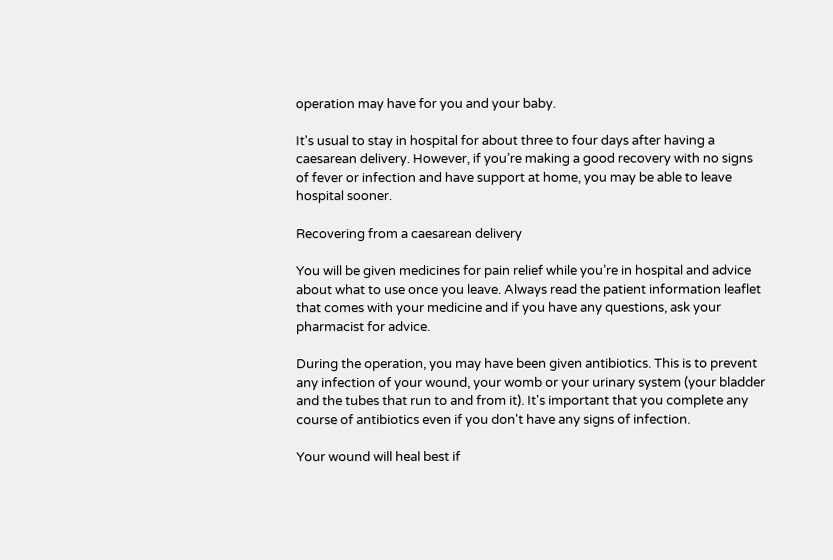operation may have for you and your baby.

It's usual to stay in hospital for about three to four days after having a caesarean delivery. However, if you’re making a good recovery with no signs of fever or infection and have support at home, you may be able to leave hospital sooner.

Recovering from a caesarean delivery

You will be given medicines for pain relief while you’re in hospital and advice about what to use once you leave. Always read the patient information leaflet that comes with your medicine and if you have any questions, ask your pharmacist for advice.

During the operation, you may have been given antibiotics. This is to prevent any infection of your wound, your womb or your urinary system (your bladder and the tubes that run to and from it). It's important that you complete any course of antibiotics even if you don't have any signs of infection.

Your wound will heal best if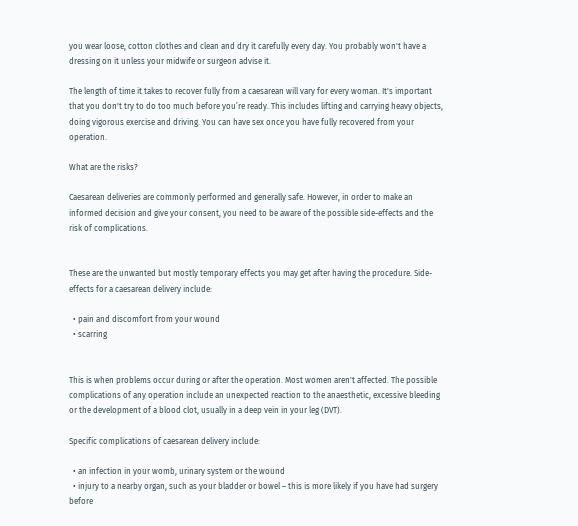you wear loose, cotton clothes and clean and dry it carefully every day. You probably won't have a dressing on it unless your midwife or surgeon advise it.

The length of time it takes to recover fully from a caesarean will vary for every woman. It's important that you don't try to do too much before you’re ready. This includes lifting and carrying heavy objects, doing vigorous exercise and driving. You can have sex once you have fully recovered from your operation.

What are the risks?

Caesarean deliveries are commonly performed and generally safe. However, in order to make an informed decision and give your consent, you need to be aware of the possible side-effects and the risk of complications.


These are the unwanted but mostly temporary effects you may get after having the procedure. Side-effects for a caesarean delivery include:

  • pain and discomfort from your wound
  • scarring


This is when problems occur during or after the operation. Most women aren't affected. The possible complications of any operation include an unexpected reaction to the anaesthetic, excessive bleeding or the development of a blood clot, usually in a deep vein in your leg (DVT).

Specific complications of caesarean delivery include:

  • an infection in your womb, urinary system or the wound
  • injury to a nearby organ, such as your bladder or bowel – this is more likely if you have had surgery before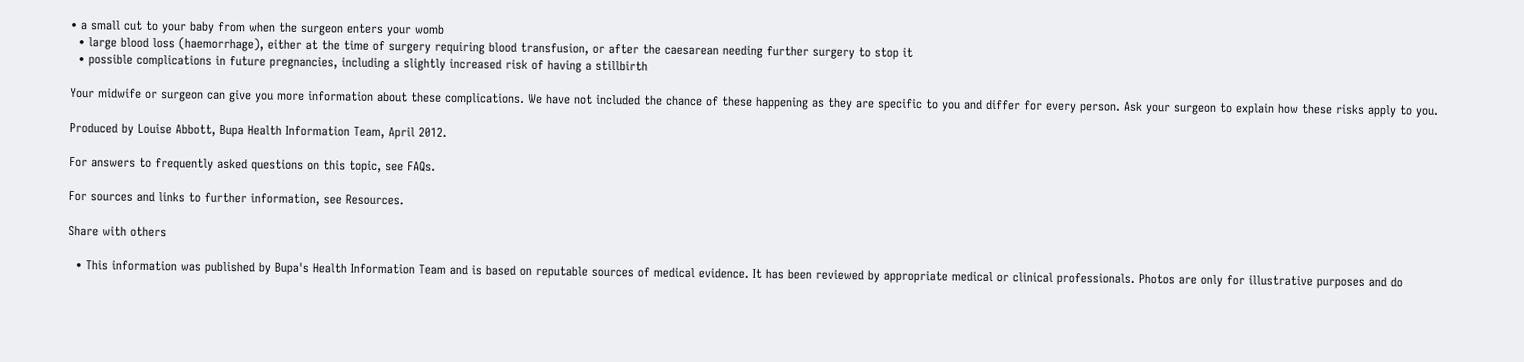• a small cut to your baby from when the surgeon enters your womb
  • large blood loss (haemorrhage), either at the time of surgery requiring blood transfusion, or after the caesarean needing further surgery to stop it
  • possible complications in future pregnancies, including a slightly increased risk of having a stillbirth

Your midwife or surgeon can give you more information about these complications. We have not included the chance of these happening as they are specific to you and differ for every person. Ask your surgeon to explain how these risks apply to you.

Produced by Louise Abbott, Bupa Health Information Team, April 2012.

For answers to frequently asked questions on this topic, see FAQs.

For sources and links to further information, see Resources.

Share with others

  • This information was published by Bupa's Health Information Team and is based on reputable sources of medical evidence. It has been reviewed by appropriate medical or clinical professionals. Photos are only for illustrative purposes and do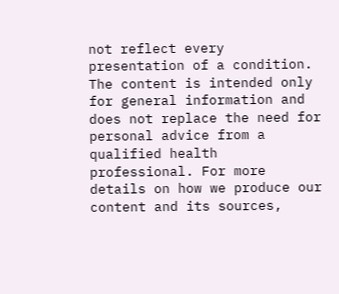not reflect every presentation of a condition. The content is intended only for general information and does not replace the need for personal advice from a qualified health professional. For more details on how we produce our content and its sources,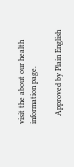visit the about our health information page.

    Approved by Plain English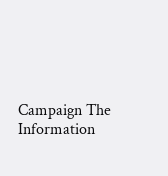Campaign The Information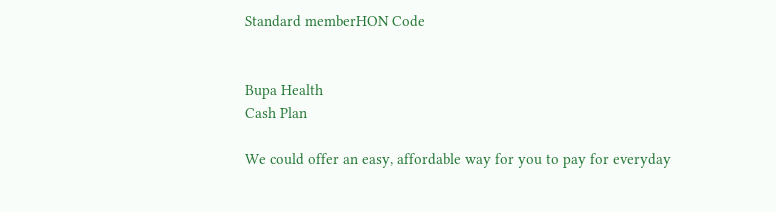Standard memberHON Code


Bupa Health
Cash Plan

We could offer an easy, affordable way for you to pay for everyday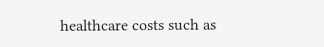healthcare costs such as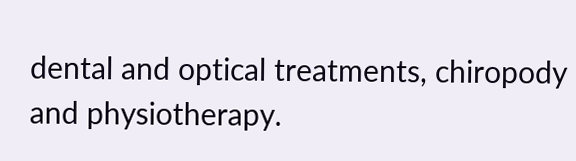dental and optical treatments, chiropody and physiotherapy.